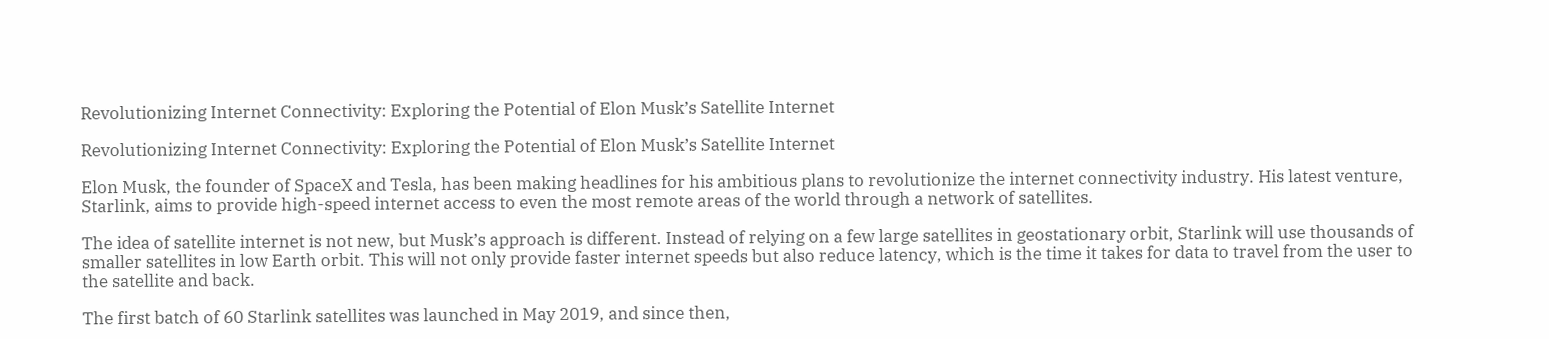Revolutionizing Internet Connectivity: Exploring the Potential of Elon Musk’s Satellite Internet

Revolutionizing Internet Connectivity: Exploring the Potential of Elon Musk’s Satellite Internet

Elon Musk, the founder of SpaceX and Tesla, has been making headlines for his ambitious plans to revolutionize the internet connectivity industry. His latest venture, Starlink, aims to provide high-speed internet access to even the most remote areas of the world through a network of satellites.

The idea of satellite internet is not new, but Musk’s approach is different. Instead of relying on a few large satellites in geostationary orbit, Starlink will use thousands of smaller satellites in low Earth orbit. This will not only provide faster internet speeds but also reduce latency, which is the time it takes for data to travel from the user to the satellite and back.

The first batch of 60 Starlink satellites was launched in May 2019, and since then,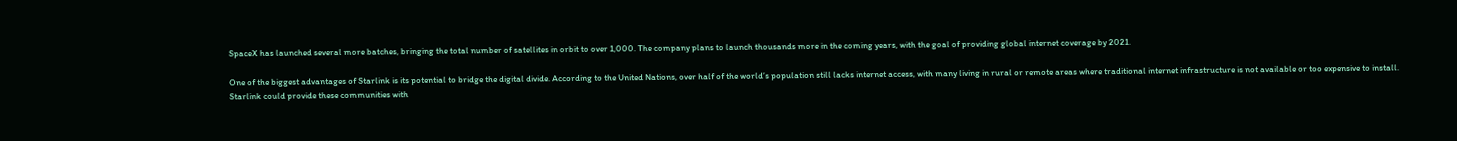SpaceX has launched several more batches, bringing the total number of satellites in orbit to over 1,000. The company plans to launch thousands more in the coming years, with the goal of providing global internet coverage by 2021.

One of the biggest advantages of Starlink is its potential to bridge the digital divide. According to the United Nations, over half of the world’s population still lacks internet access, with many living in rural or remote areas where traditional internet infrastructure is not available or too expensive to install. Starlink could provide these communities with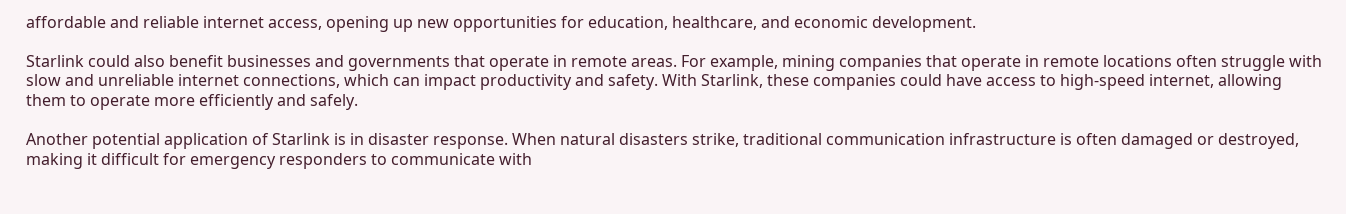affordable and reliable internet access, opening up new opportunities for education, healthcare, and economic development.

Starlink could also benefit businesses and governments that operate in remote areas. For example, mining companies that operate in remote locations often struggle with slow and unreliable internet connections, which can impact productivity and safety. With Starlink, these companies could have access to high-speed internet, allowing them to operate more efficiently and safely.

Another potential application of Starlink is in disaster response. When natural disasters strike, traditional communication infrastructure is often damaged or destroyed, making it difficult for emergency responders to communicate with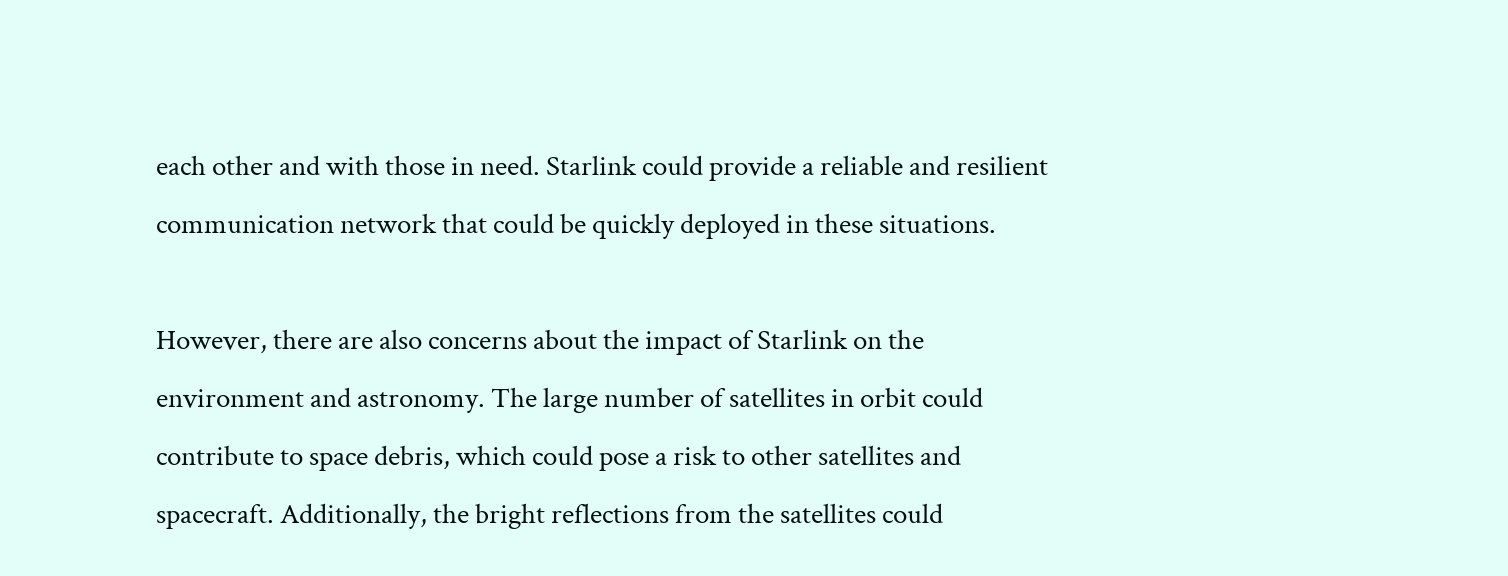each other and with those in need. Starlink could provide a reliable and resilient communication network that could be quickly deployed in these situations.

However, there are also concerns about the impact of Starlink on the environment and astronomy. The large number of satellites in orbit could contribute to space debris, which could pose a risk to other satellites and spacecraft. Additionally, the bright reflections from the satellites could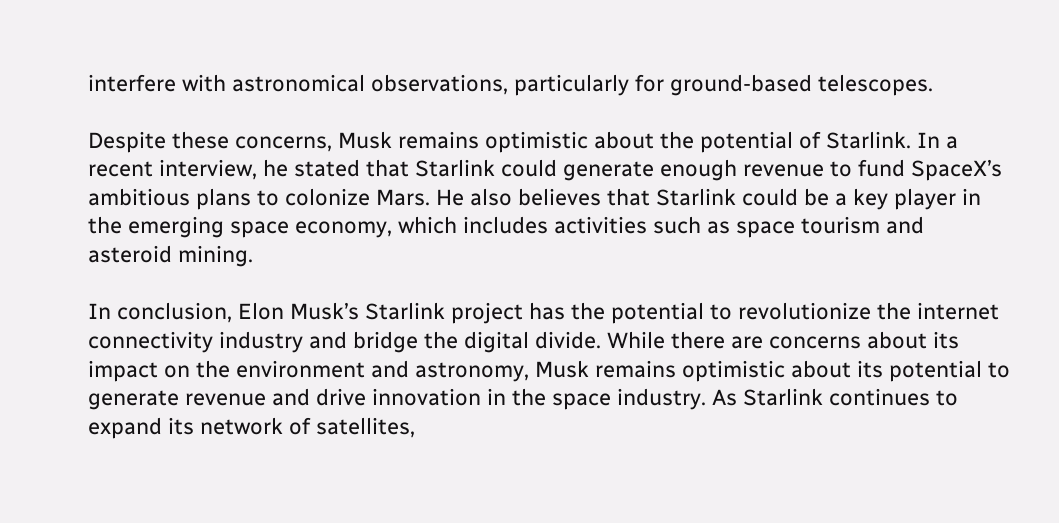interfere with astronomical observations, particularly for ground-based telescopes.

Despite these concerns, Musk remains optimistic about the potential of Starlink. In a recent interview, he stated that Starlink could generate enough revenue to fund SpaceX’s ambitious plans to colonize Mars. He also believes that Starlink could be a key player in the emerging space economy, which includes activities such as space tourism and asteroid mining.

In conclusion, Elon Musk’s Starlink project has the potential to revolutionize the internet connectivity industry and bridge the digital divide. While there are concerns about its impact on the environment and astronomy, Musk remains optimistic about its potential to generate revenue and drive innovation in the space industry. As Starlink continues to expand its network of satellites,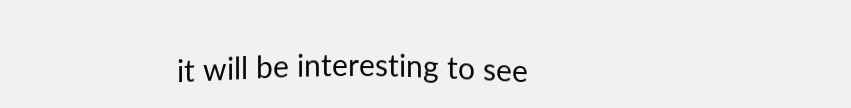it will be interesting to see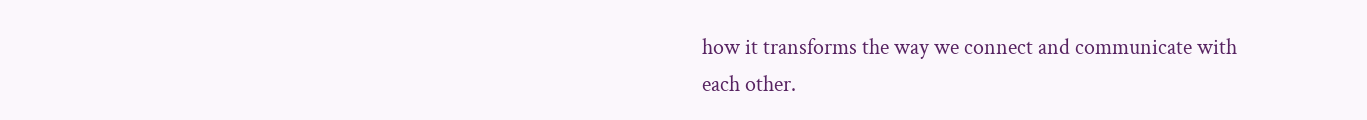how it transforms the way we connect and communicate with each other.